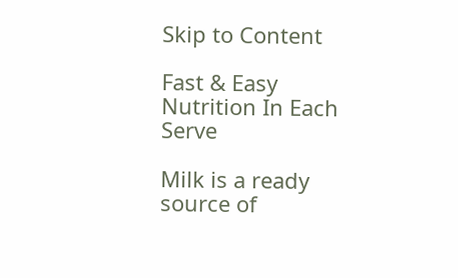Skip to Content

Fast & Easy Nutrition In Each Serve

Milk is a ready source of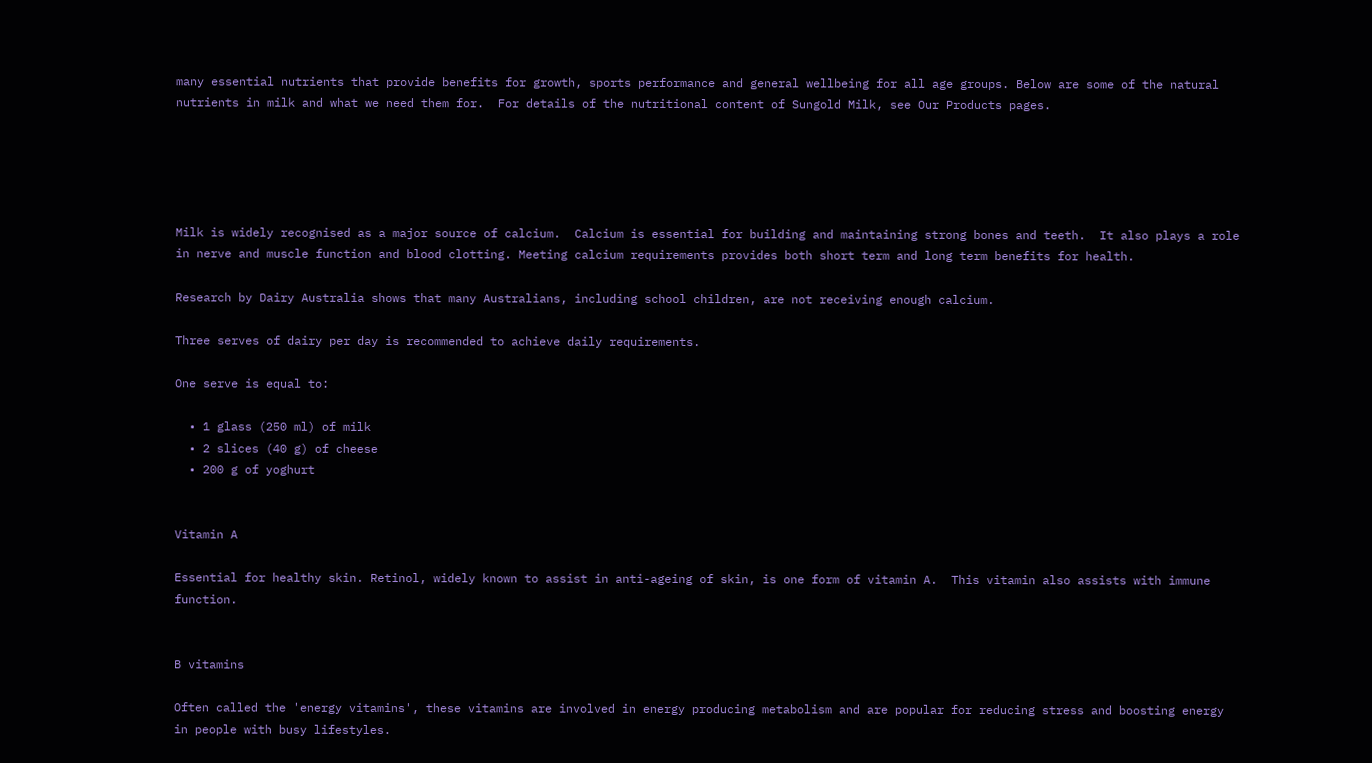many essential nutrients that provide benefits for growth, sports performance and general wellbeing for all age groups. Below are some of the natural nutrients in milk and what we need them for.  For details of the nutritional content of Sungold Milk, see Our Products pages.





Milk is widely recognised as a major source of calcium.  Calcium is essential for building and maintaining strong bones and teeth.  It also plays a role in nerve and muscle function and blood clotting. Meeting calcium requirements provides both short term and long term benefits for health.

Research by Dairy Australia shows that many Australians, including school children, are not receiving enough calcium.

Three serves of dairy per day is recommended to achieve daily requirements.

One serve is equal to:

  • 1 glass (250 ml) of milk
  • 2 slices (40 g) of cheese
  • 200 g of yoghurt


Vitamin A

Essential for healthy skin. Retinol, widely known to assist in anti-ageing of skin, is one form of vitamin A.  This vitamin also assists with immune function.


B vitamins

Often called the 'energy vitamins', these vitamins are involved in energy producing metabolism and are popular for reducing stress and boosting energy in people with busy lifestyles.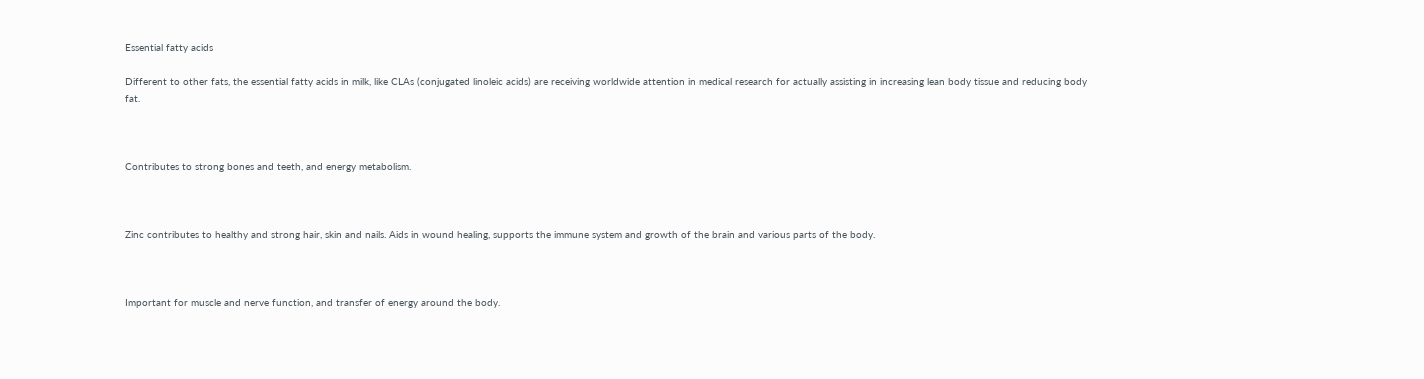Essential fatty acids

Different to other fats, the essential fatty acids in milk, like CLAs (conjugated linoleic acids) are receiving worldwide attention in medical research for actually assisting in increasing lean body tissue and reducing body fat.



Contributes to strong bones and teeth, and energy metabolism.



Zinc contributes to healthy and strong hair, skin and nails. Aids in wound healing, supports the immune system and growth of the brain and various parts of the body.



Important for muscle and nerve function, and transfer of energy around the body.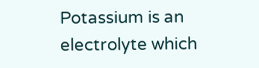Potassium is an electrolyte which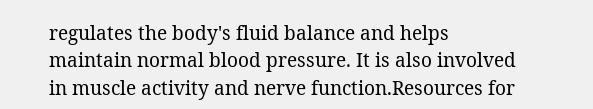regulates the body's fluid balance and helps maintain normal blood pressure. It is also involved in muscle activity and nerve function.Resources for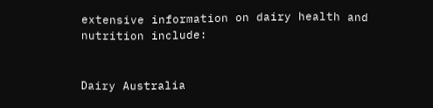extensive information on dairy health and nutrition include:


Dairy Australia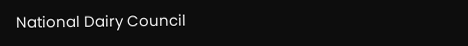National Dairy Council